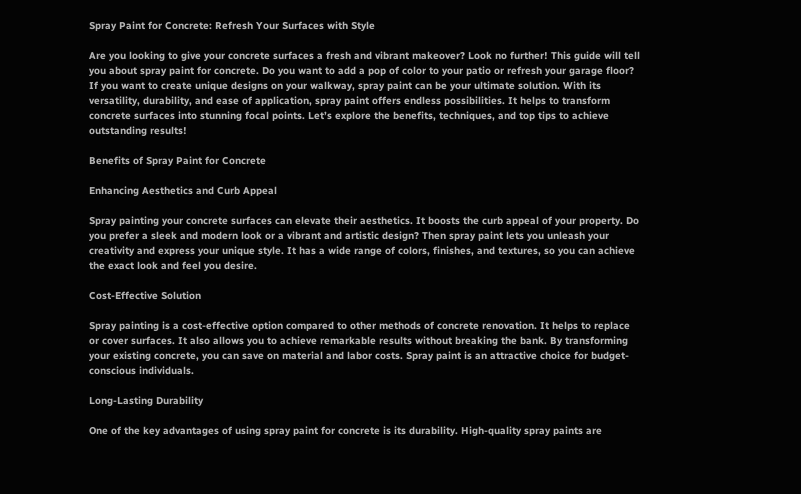Spray Paint for Concrete: Refresh Your Surfaces with Style

Are you looking to give your concrete surfaces a fresh and vibrant makeover? Look no further! This guide will tell you about spray paint for concrete. Do you want to add a pop of color to your patio or refresh your garage floor? If you want to create unique designs on your walkway, spray paint can be your ultimate solution. With its versatility, durability, and ease of application, spray paint offers endless possibilities. It helps to transform concrete surfaces into stunning focal points. Let’s explore the benefits, techniques, and top tips to achieve outstanding results!

Benefits of Spray Paint for Concrete

Enhancing Aesthetics and Curb Appeal

Spray painting your concrete surfaces can elevate their aesthetics. It boosts the curb appeal of your property. Do you prefer a sleek and modern look or a vibrant and artistic design? Then spray paint lets you unleash your creativity and express your unique style. It has a wide range of colors, finishes, and textures, so you can achieve the exact look and feel you desire.

Cost-Effective Solution

Spray painting is a cost-effective option compared to other methods of concrete renovation. It helps to replace or cover surfaces. It also allows you to achieve remarkable results without breaking the bank. By transforming your existing concrete, you can save on material and labor costs. Spray paint is an attractive choice for budget-conscious individuals.

Long-Lasting Durability

One of the key advantages of using spray paint for concrete is its durability. High-quality spray paints are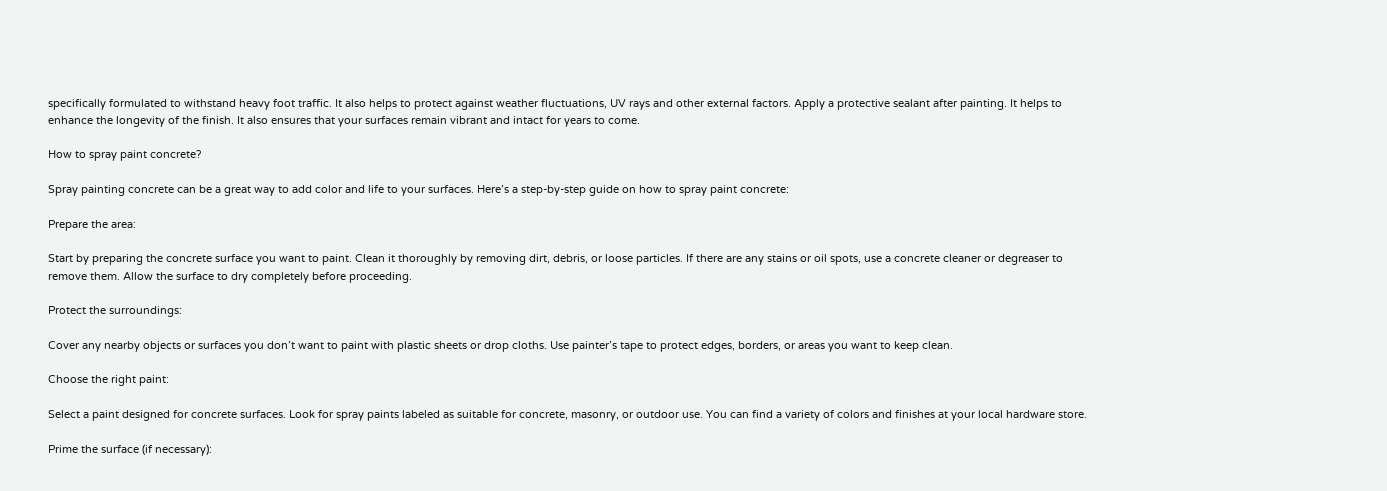specifically formulated to withstand heavy foot traffic. It also helps to protect against weather fluctuations, UV rays and other external factors. Apply a protective sealant after painting. It helps to enhance the longevity of the finish. It also ensures that your surfaces remain vibrant and intact for years to come.

How to spray paint concrete?

Spray painting concrete can be a great way to add color and life to your surfaces. Here’s a step-by-step guide on how to spray paint concrete:

Prepare the area:

Start by preparing the concrete surface you want to paint. Clean it thoroughly by removing dirt, debris, or loose particles. If there are any stains or oil spots, use a concrete cleaner or degreaser to remove them. Allow the surface to dry completely before proceeding.

Protect the surroundings:

Cover any nearby objects or surfaces you don’t want to paint with plastic sheets or drop cloths. Use painter’s tape to protect edges, borders, or areas you want to keep clean.

Choose the right paint:

Select a paint designed for concrete surfaces. Look for spray paints labeled as suitable for concrete, masonry, or outdoor use. You can find a variety of colors and finishes at your local hardware store.

Prime the surface (if necessary):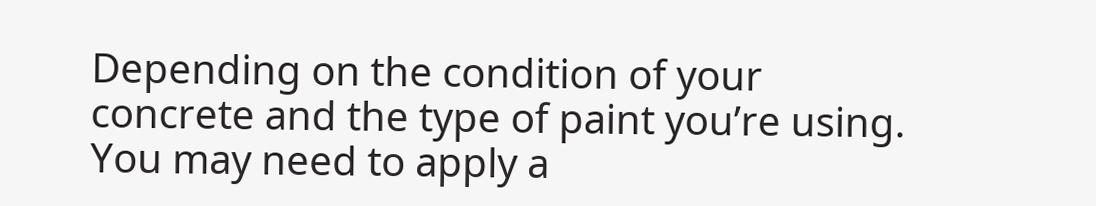Depending on the condition of your concrete and the type of paint you’re using. You may need to apply a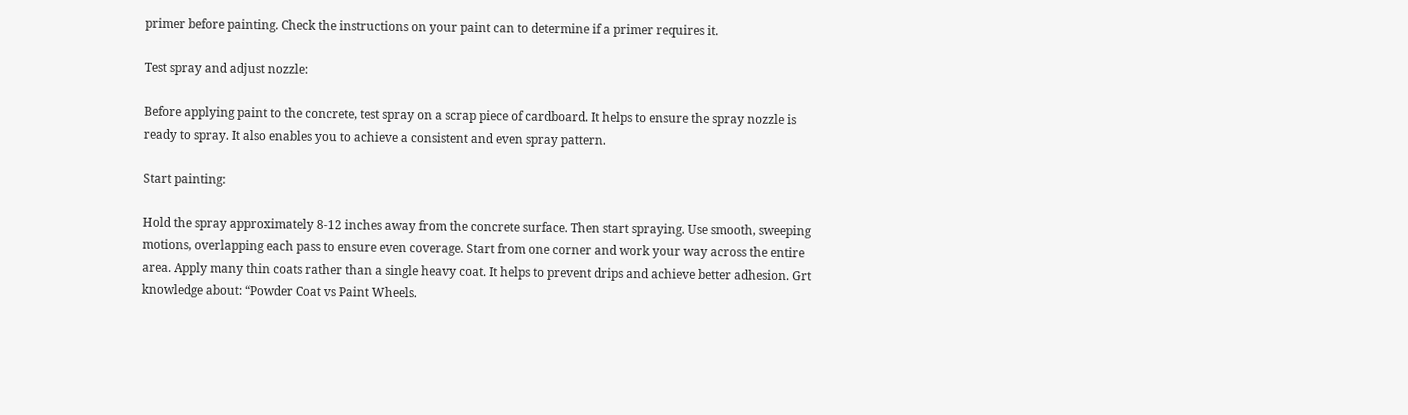primer before painting. Check the instructions on your paint can to determine if a primer requires it.

Test spray and adjust nozzle:

Before applying paint to the concrete, test spray on a scrap piece of cardboard. It helps to ensure the spray nozzle is ready to spray. It also enables you to achieve a consistent and even spray pattern.

Start painting:

Hold the spray approximately 8-12 inches away from the concrete surface. Then start spraying. Use smooth, sweeping motions, overlapping each pass to ensure even coverage. Start from one corner and work your way across the entire area. Apply many thin coats rather than a single heavy coat. It helps to prevent drips and achieve better adhesion. Grt knowledge about: “Powder Coat vs Paint Wheels.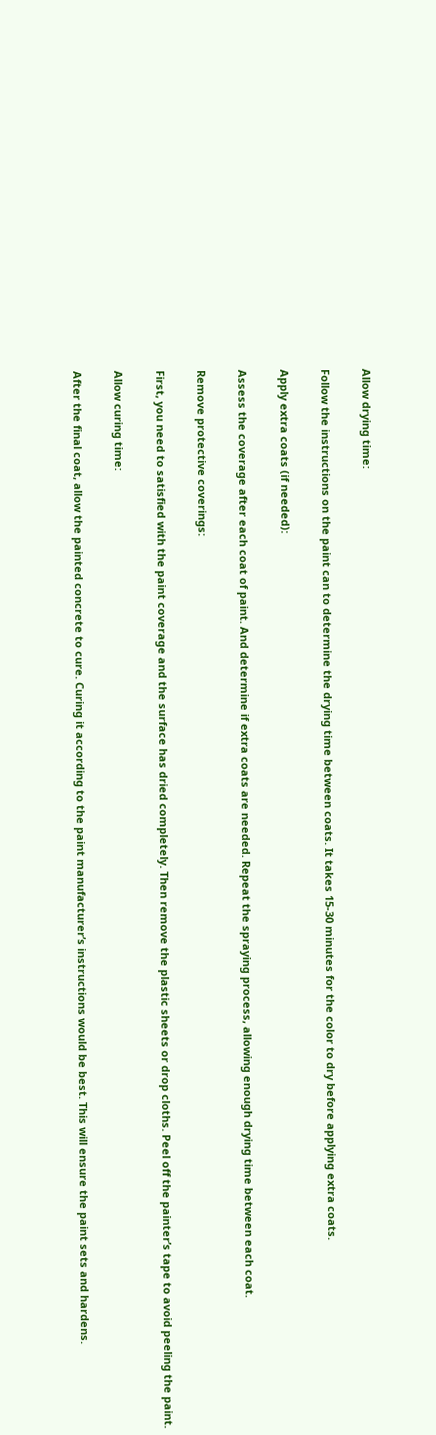Allow drying time:

Follow the instructions on the paint can to determine the drying time between coats. It takes 15-30 minutes for the color to dry before applying extra coats.

Apply extra coats (if needed):

Assess the coverage after each coat of paint. And determine if extra coats are needed. Repeat the spraying process, allowing enough drying time between each coat.

Remove protective coverings:

First, you need to satisfied with the paint coverage and the surface has dried completely. Then remove the plastic sheets or drop cloths. Peel off the painter’s tape to avoid peeling the paint.

Allow curing time:

After the final coat, allow the painted concrete to cure. Curing it according to the paint manufacturer’s instructions would be best. This will ensure the paint sets and hardens.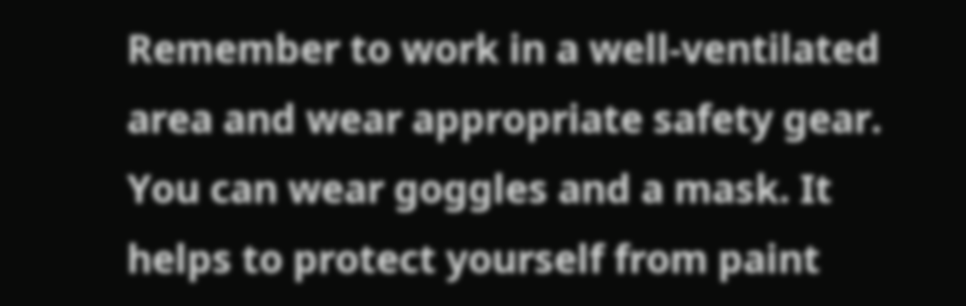Remember to work in a well-ventilated area and wear appropriate safety gear. You can wear goggles and a mask. It helps to protect yourself from paint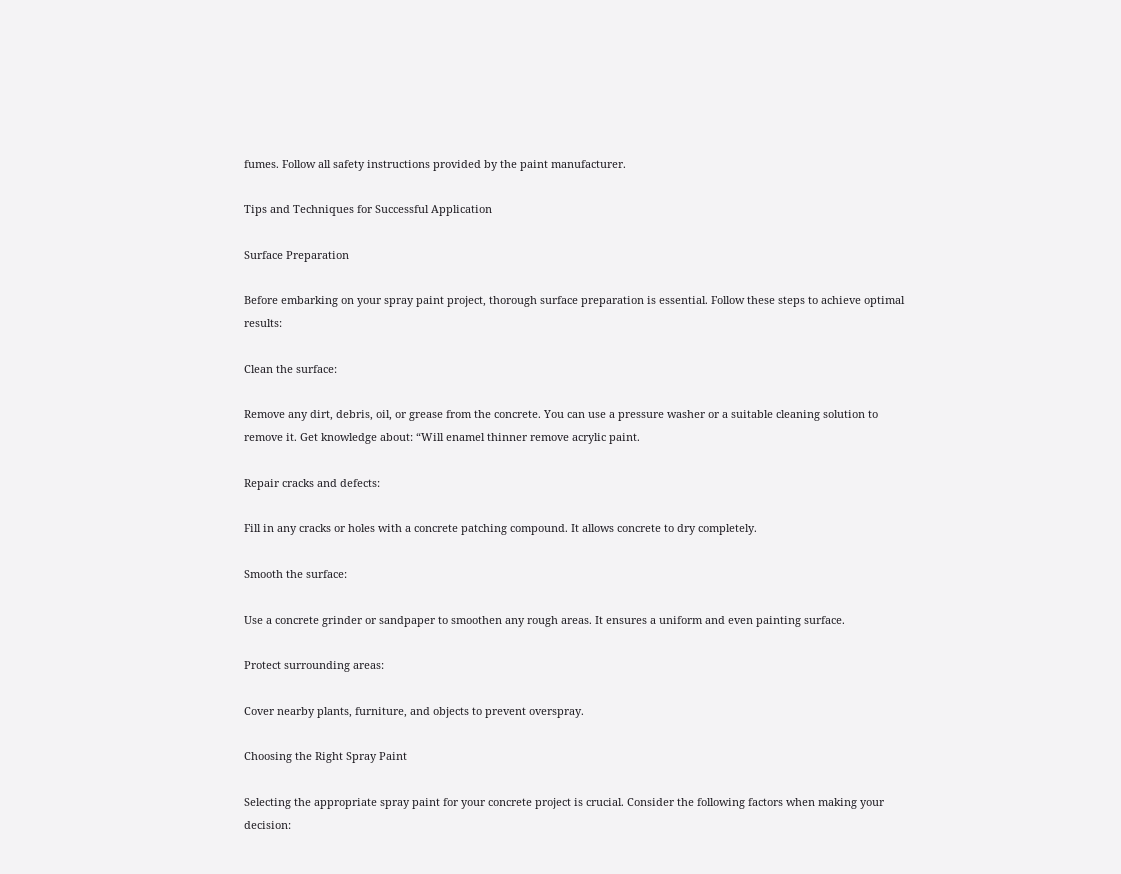fumes. Follow all safety instructions provided by the paint manufacturer.

Tips and Techniques for Successful Application

Surface Preparation

Before embarking on your spray paint project, thorough surface preparation is essential. Follow these steps to achieve optimal results:

Clean the surface:

Remove any dirt, debris, oil, or grease from the concrete. You can use a pressure washer or a suitable cleaning solution to remove it. Get knowledge about: “Will enamel thinner remove acrylic paint.

Repair cracks and defects:

Fill in any cracks or holes with a concrete patching compound. It allows concrete to dry completely.

Smooth the surface:

Use a concrete grinder or sandpaper to smoothen any rough areas. It ensures a uniform and even painting surface.

Protect surrounding areas:

Cover nearby plants, furniture, and objects to prevent overspray.

Choosing the Right Spray Paint

Selecting the appropriate spray paint for your concrete project is crucial. Consider the following factors when making your decision: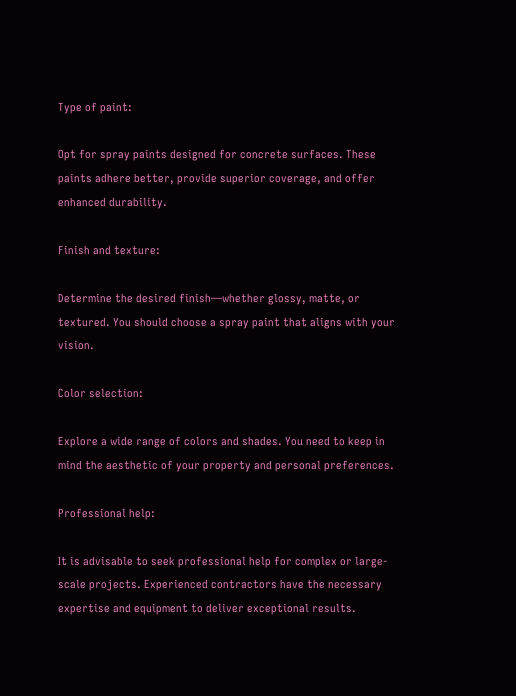Type of paint:

Opt for spray paints designed for concrete surfaces. These paints adhere better, provide superior coverage, and offer enhanced durability.

Finish and texture:

Determine the desired finish—whether glossy, matte, or textured. You should choose a spray paint that aligns with your vision.

Color selection:

Explore a wide range of colors and shades. You need to keep in mind the aesthetic of your property and personal preferences.

Professional help:

It is advisable to seek professional help for complex or large-scale projects. Experienced contractors have the necessary expertise and equipment to deliver exceptional results.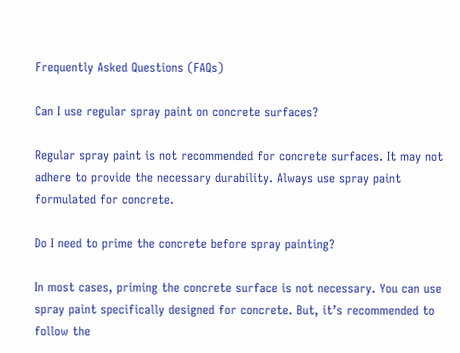Frequently Asked Questions (FAQs)

Can I use regular spray paint on concrete surfaces?

Regular spray paint is not recommended for concrete surfaces. It may not adhere to provide the necessary durability. Always use spray paint formulated for concrete.

Do I need to prime the concrete before spray painting?

In most cases, priming the concrete surface is not necessary. You can use spray paint specifically designed for concrete. But, it’s recommended to follow the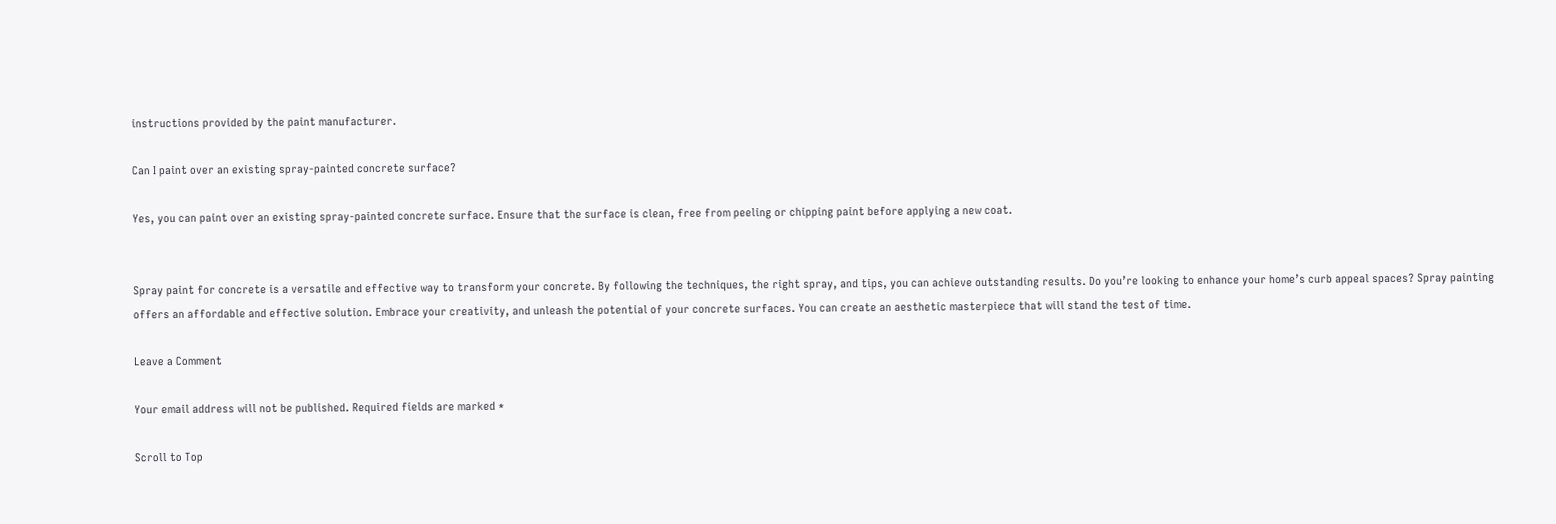instructions provided by the paint manufacturer.

Can I paint over an existing spray-painted concrete surface?

Yes, you can paint over an existing spray-painted concrete surface. Ensure that the surface is clean, free from peeling or chipping paint before applying a new coat.


Spray paint for concrete is a versatile and effective way to transform your concrete. By following the techniques, the right spray, and tips, you can achieve outstanding results. Do you’re looking to enhance your home’s curb appeal spaces? Spray painting offers an affordable and effective solution. Embrace your creativity, and unleash the potential of your concrete surfaces. You can create an aesthetic masterpiece that will stand the test of time.

Leave a Comment

Your email address will not be published. Required fields are marked *

Scroll to Top